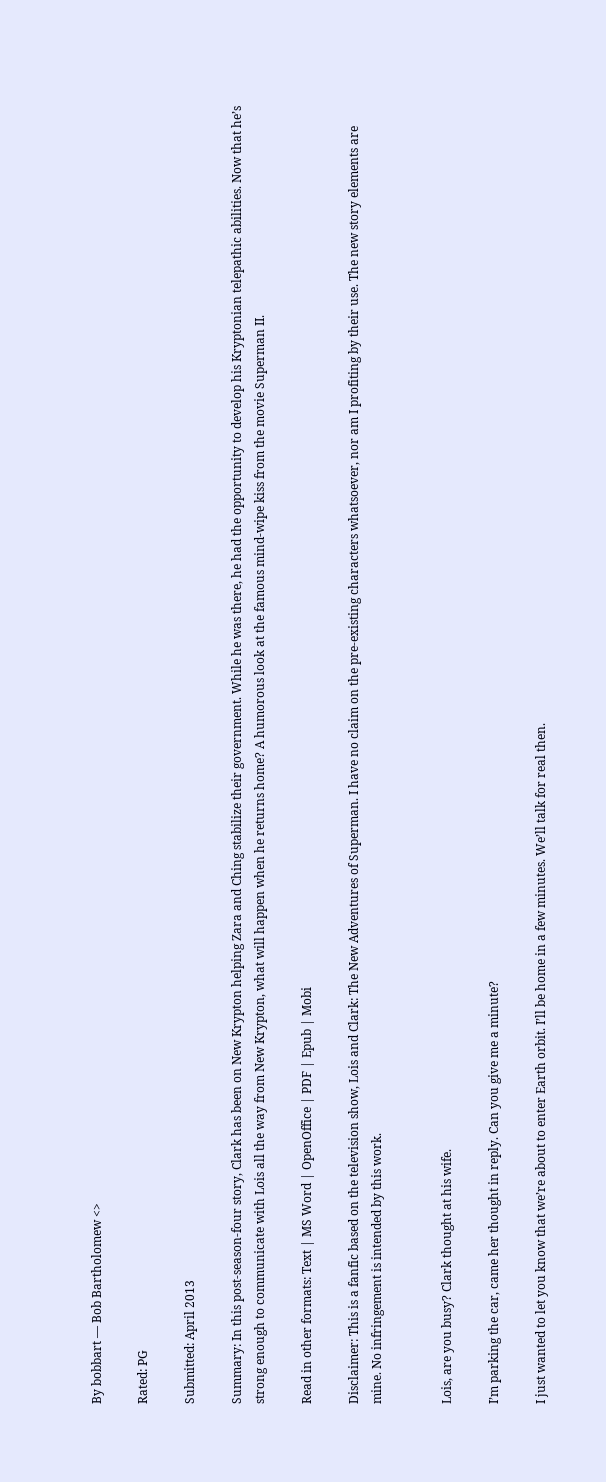By bobbart — Bob Bartholomew <>

Rated: PG

Submitted: April 2013

Summary: In this post-season-four story, Clark has been on New Krypton helping Zara and Ching stabilize their government. While he was there, he had the opportunity to develop his Kryptonian telepathic abilities. Now that he’s strong enough to communicate with Lois all the way from New Krypton, what will happen when he returns home? A humorous look at the famous mind-wipe kiss from the movie Superman II.

Read in other formats: Text | MS Word | OpenOffice | PDF | Epub | Mobi

Disclaimer: This is a fanfic based on the television show, Lois and Clark: The New Adventures of Superman. I have no claim on the pre-existing characters whatsoever, nor am I profiting by their use. The new story elements are mine. No infringement is intended by this work.


Lois, are you busy? Clark thought at his wife.

I’m parking the car, came her thought in reply. Can you give me a minute?

I just wanted to let you know that we’re about to enter Earth orbit. I’ll be home in a few minutes. We’ll talk for real then.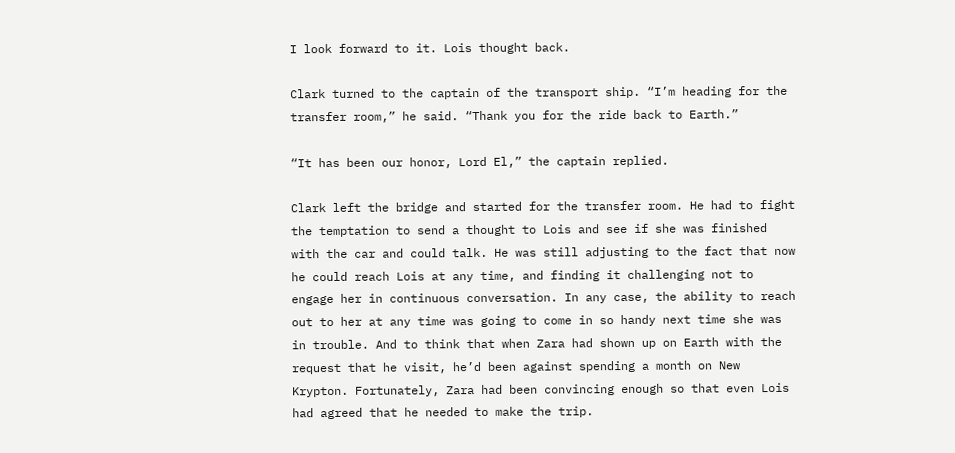I look forward to it. Lois thought back.

Clark turned to the captain of the transport ship. “I’m heading for the transfer room,” he said. “Thank you for the ride back to Earth.”

“It has been our honor, Lord El,” the captain replied.

Clark left the bridge and started for the transfer room. He had to fight the temptation to send a thought to Lois and see if she was finished with the car and could talk. He was still adjusting to the fact that now he could reach Lois at any time, and finding it challenging not to engage her in continuous conversation. In any case, the ability to reach out to her at any time was going to come in so handy next time she was in trouble. And to think that when Zara had shown up on Earth with the request that he visit, he’d been against spending a month on New Krypton. Fortunately, Zara had been convincing enough so that even Lois had agreed that he needed to make the trip.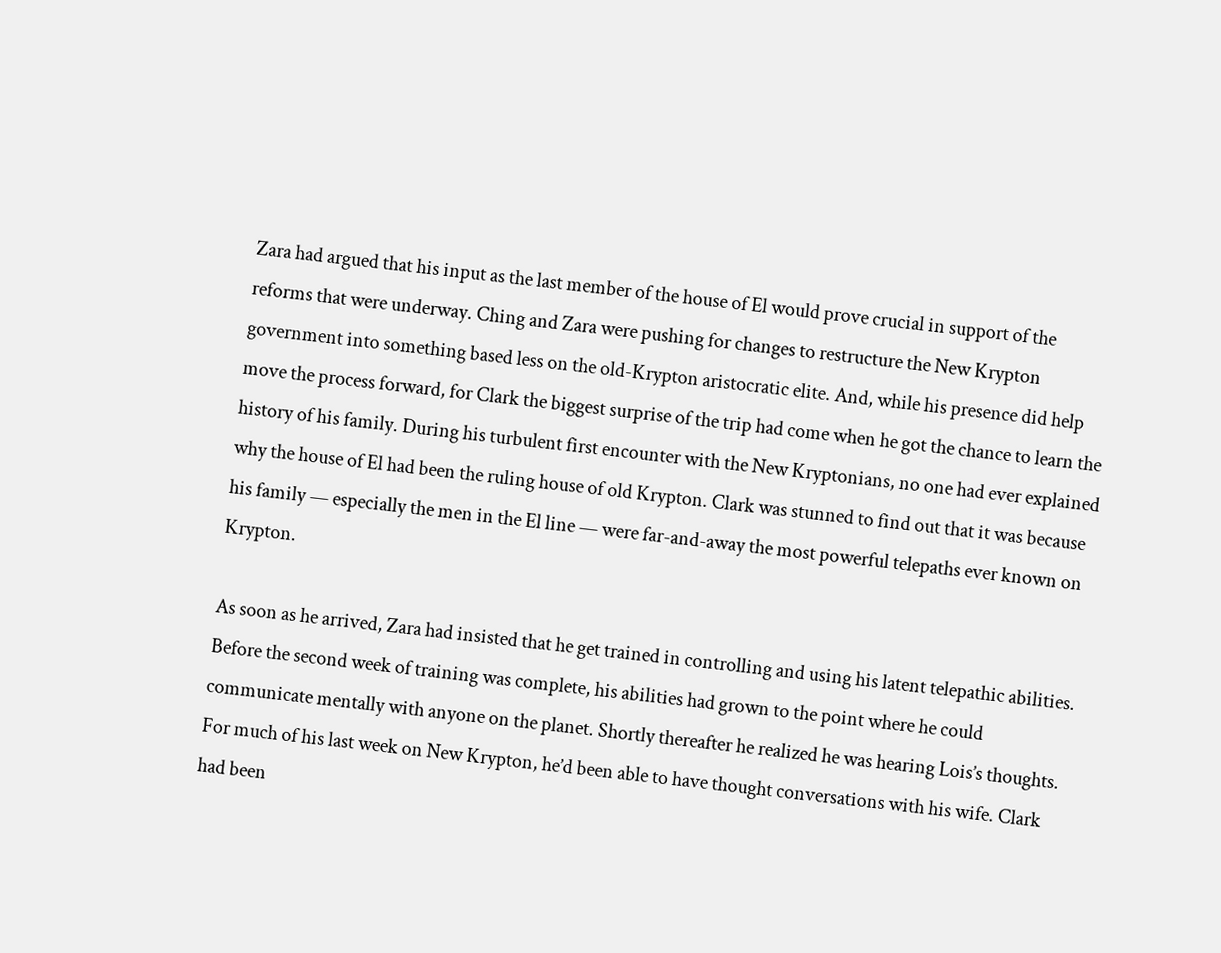Zara had argued that his input as the last member of the house of El would prove crucial in support of the reforms that were underway. Ching and Zara were pushing for changes to restructure the New Krypton government into something based less on the old-Krypton aristocratic elite. And, while his presence did help move the process forward, for Clark the biggest surprise of the trip had come when he got the chance to learn the history of his family. During his turbulent first encounter with the New Kryptonians, no one had ever explained why the house of El had been the ruling house of old Krypton. Clark was stunned to find out that it was because his family — especially the men in the El line — were far-and-away the most powerful telepaths ever known on Krypton.

As soon as he arrived, Zara had insisted that he get trained in controlling and using his latent telepathic abilities. Before the second week of training was complete, his abilities had grown to the point where he could communicate mentally with anyone on the planet. Shortly thereafter he realized he was hearing Lois’s thoughts. For much of his last week on New Krypton, he’d been able to have thought conversations with his wife. Clark had been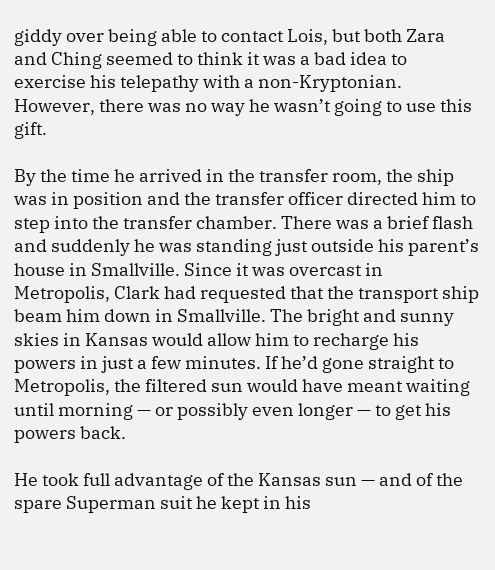giddy over being able to contact Lois, but both Zara and Ching seemed to think it was a bad idea to exercise his telepathy with a non-Kryptonian. However, there was no way he wasn’t going to use this gift.

By the time he arrived in the transfer room, the ship was in position and the transfer officer directed him to step into the transfer chamber. There was a brief flash and suddenly he was standing just outside his parent’s house in Smallville. Since it was overcast in Metropolis, Clark had requested that the transport ship beam him down in Smallville. The bright and sunny skies in Kansas would allow him to recharge his powers in just a few minutes. If he’d gone straight to Metropolis, the filtered sun would have meant waiting until morning — or possibly even longer — to get his powers back.

He took full advantage of the Kansas sun — and of the spare Superman suit he kept in his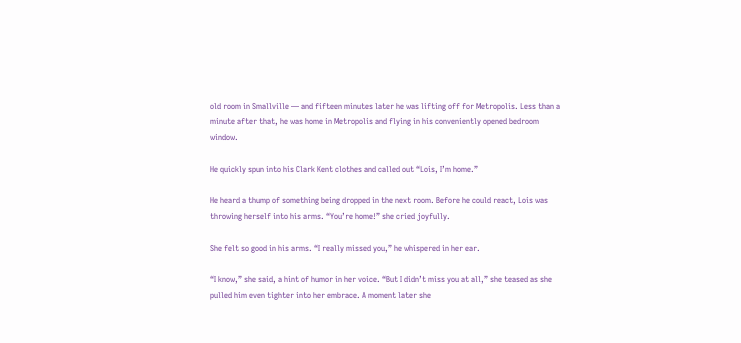old room in Smallville — and fifteen minutes later he was lifting off for Metropolis. Less than a minute after that, he was home in Metropolis and flying in his conveniently opened bedroom window.

He quickly spun into his Clark Kent clothes and called out “Lois, I’m home.”

He heard a thump of something being dropped in the next room. Before he could react, Lois was throwing herself into his arms. “You’re home!” she cried joyfully.

She felt so good in his arms. “I really missed you,” he whispered in her ear.

“I know,” she said, a hint of humor in her voice. “But I didn’t miss you at all,” she teased as she pulled him even tighter into her embrace. A moment later she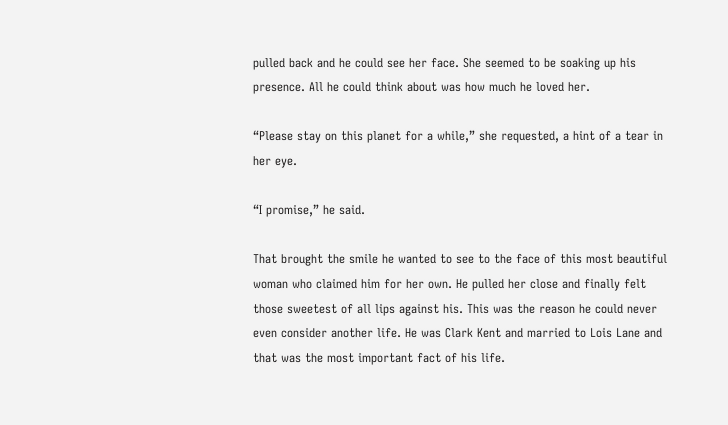pulled back and he could see her face. She seemed to be soaking up his presence. All he could think about was how much he loved her.

“Please stay on this planet for a while,” she requested, a hint of a tear in her eye.

“I promise,” he said.

That brought the smile he wanted to see to the face of this most beautiful woman who claimed him for her own. He pulled her close and finally felt those sweetest of all lips against his. This was the reason he could never even consider another life. He was Clark Kent and married to Lois Lane and that was the most important fact of his life.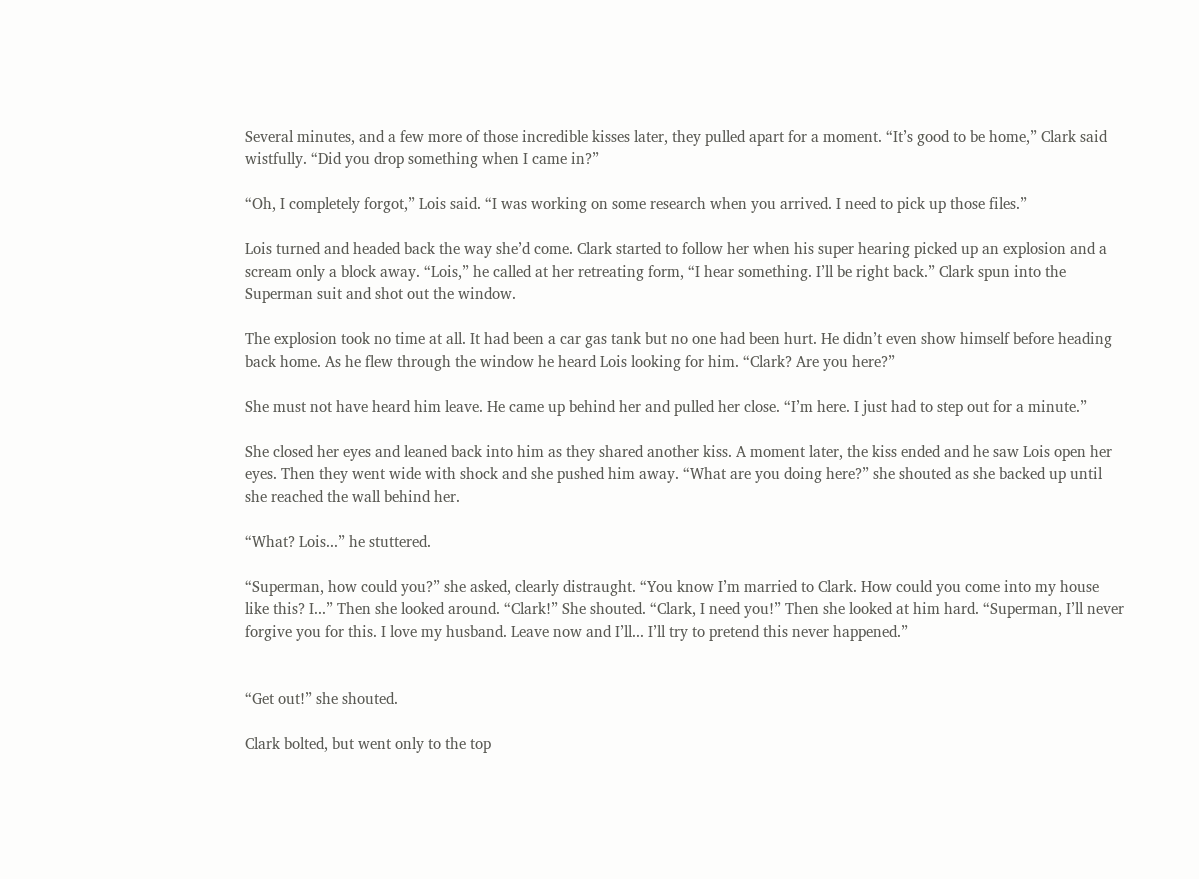Several minutes, and a few more of those incredible kisses later, they pulled apart for a moment. “It’s good to be home,” Clark said wistfully. “Did you drop something when I came in?”

“Oh, I completely forgot,” Lois said. “I was working on some research when you arrived. I need to pick up those files.”

Lois turned and headed back the way she’d come. Clark started to follow her when his super hearing picked up an explosion and a scream only a block away. “Lois,” he called at her retreating form, “I hear something. I’ll be right back.” Clark spun into the Superman suit and shot out the window.

The explosion took no time at all. It had been a car gas tank but no one had been hurt. He didn’t even show himself before heading back home. As he flew through the window he heard Lois looking for him. “Clark? Are you here?”

She must not have heard him leave. He came up behind her and pulled her close. “I’m here. I just had to step out for a minute.”

She closed her eyes and leaned back into him as they shared another kiss. A moment later, the kiss ended and he saw Lois open her eyes. Then they went wide with shock and she pushed him away. “What are you doing here?” she shouted as she backed up until she reached the wall behind her.

“What? Lois...” he stuttered.

“Superman, how could you?” she asked, clearly distraught. “You know I’m married to Clark. How could you come into my house like this? I...” Then she looked around. “Clark!” She shouted. “Clark, I need you!” Then she looked at him hard. “Superman, I’ll never forgive you for this. I love my husband. Leave now and I’ll... I’ll try to pretend this never happened.”


“Get out!” she shouted.

Clark bolted, but went only to the top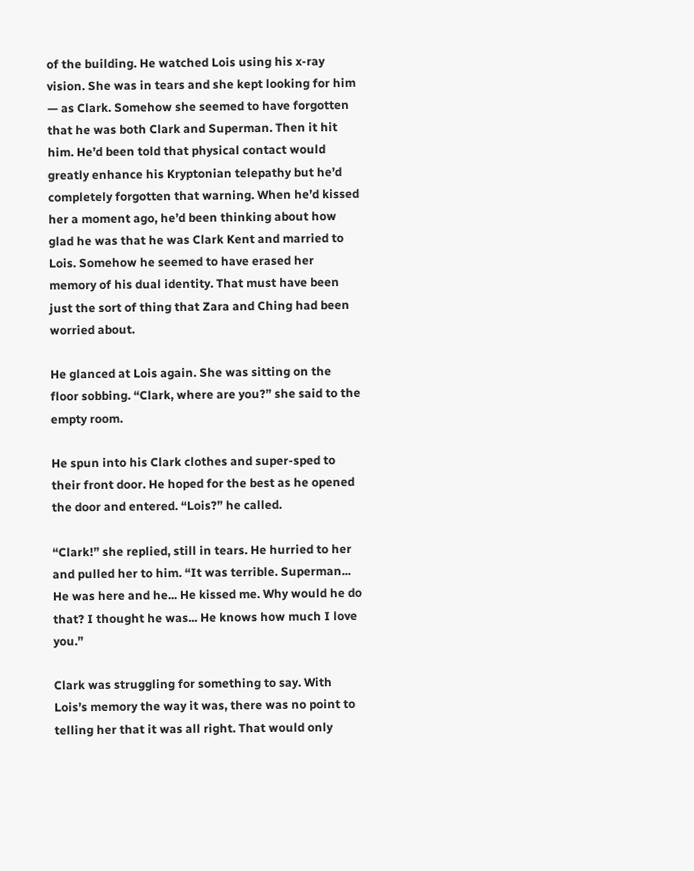of the building. He watched Lois using his x-ray vision. She was in tears and she kept looking for him — as Clark. Somehow she seemed to have forgotten that he was both Clark and Superman. Then it hit him. He’d been told that physical contact would greatly enhance his Kryptonian telepathy but he’d completely forgotten that warning. When he’d kissed her a moment ago, he’d been thinking about how glad he was that he was Clark Kent and married to Lois. Somehow he seemed to have erased her memory of his dual identity. That must have been just the sort of thing that Zara and Ching had been worried about.

He glanced at Lois again. She was sitting on the floor sobbing. “Clark, where are you?” she said to the empty room.

He spun into his Clark clothes and super-sped to their front door. He hoped for the best as he opened the door and entered. “Lois?” he called.

“Clark!” she replied, still in tears. He hurried to her and pulled her to him. “It was terrible. Superman... He was here and he... He kissed me. Why would he do that? I thought he was... He knows how much I love you.”

Clark was struggling for something to say. With Lois’s memory the way it was, there was no point to telling her that it was all right. That would only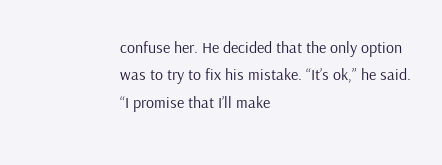confuse her. He decided that the only option was to try to fix his mistake. “It’s ok,” he said. “I promise that I’ll make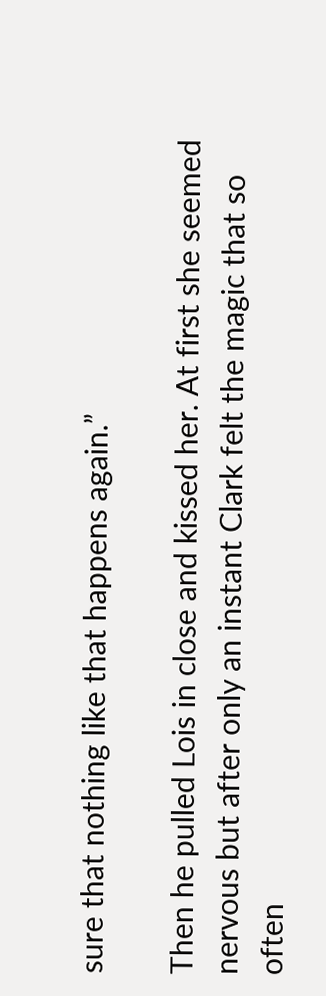sure that nothing like that happens again.”

Then he pulled Lois in close and kissed her. At first she seemed nervous but after only an instant Clark felt the magic that so often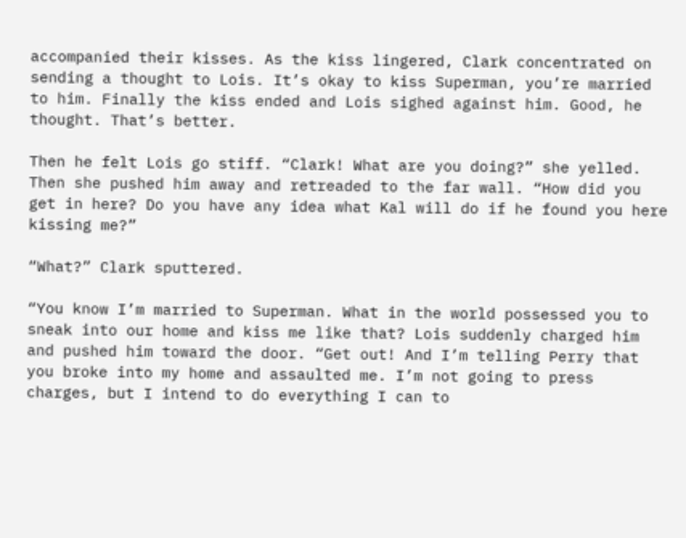accompanied their kisses. As the kiss lingered, Clark concentrated on sending a thought to Lois. It’s okay to kiss Superman, you’re married to him. Finally the kiss ended and Lois sighed against him. Good, he thought. That’s better.

Then he felt Lois go stiff. “Clark! What are you doing?” she yelled. Then she pushed him away and retreaded to the far wall. “How did you get in here? Do you have any idea what Kal will do if he found you here kissing me?”

“What?” Clark sputtered.

“You know I’m married to Superman. What in the world possessed you to sneak into our home and kiss me like that? Lois suddenly charged him and pushed him toward the door. “Get out! And I’m telling Perry that you broke into my home and assaulted me. I’m not going to press charges, but I intend to do everything I can to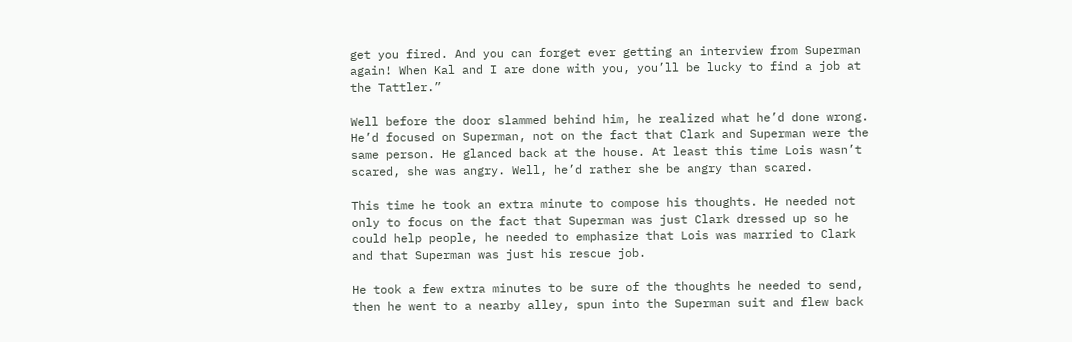get you fired. And you can forget ever getting an interview from Superman again! When Kal and I are done with you, you’ll be lucky to find a job at the Tattler.”

Well before the door slammed behind him, he realized what he’d done wrong. He’d focused on Superman, not on the fact that Clark and Superman were the same person. He glanced back at the house. At least this time Lois wasn’t scared, she was angry. Well, he’d rather she be angry than scared.

This time he took an extra minute to compose his thoughts. He needed not only to focus on the fact that Superman was just Clark dressed up so he could help people, he needed to emphasize that Lois was married to Clark and that Superman was just his rescue job.

He took a few extra minutes to be sure of the thoughts he needed to send, then he went to a nearby alley, spun into the Superman suit and flew back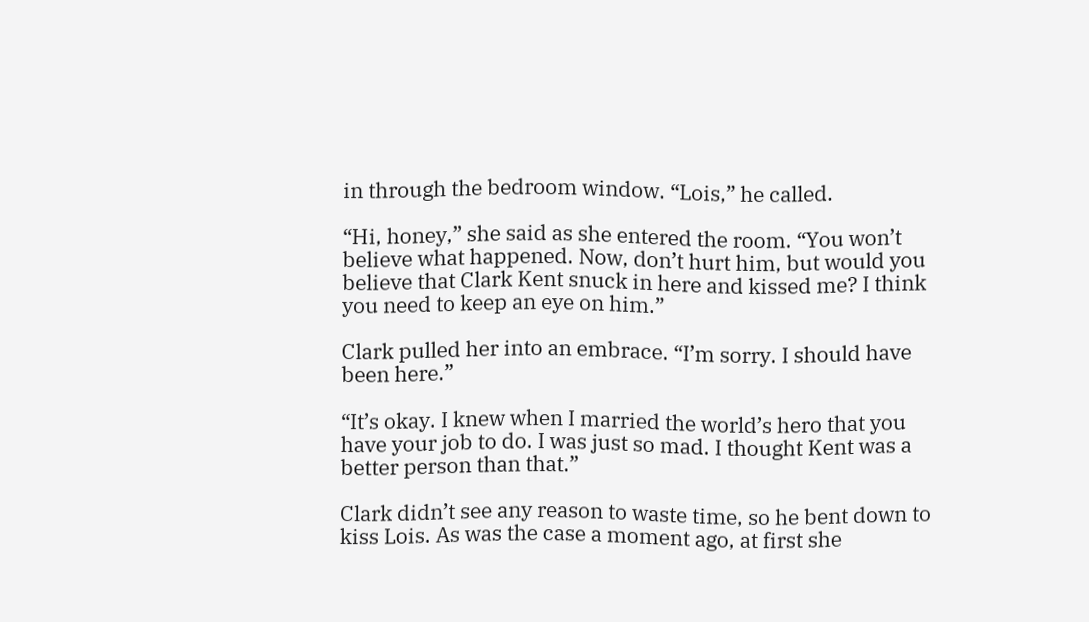in through the bedroom window. “Lois,” he called.

“Hi, honey,” she said as she entered the room. “You won’t believe what happened. Now, don’t hurt him, but would you believe that Clark Kent snuck in here and kissed me? I think you need to keep an eye on him.”

Clark pulled her into an embrace. “I’m sorry. I should have been here.”

“It’s okay. I knew when I married the world’s hero that you have your job to do. I was just so mad. I thought Kent was a better person than that.”

Clark didn’t see any reason to waste time, so he bent down to kiss Lois. As was the case a moment ago, at first she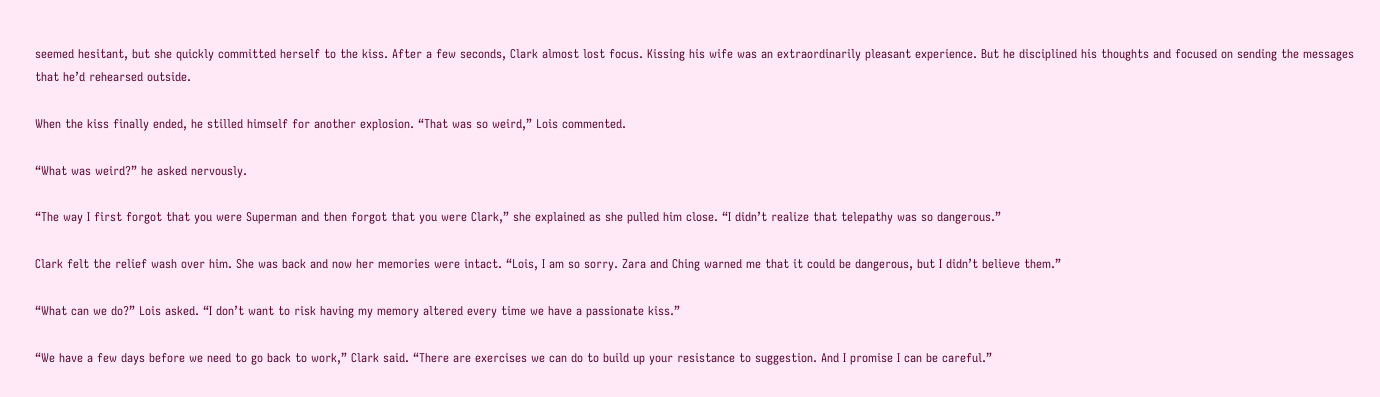seemed hesitant, but she quickly committed herself to the kiss. After a few seconds, Clark almost lost focus. Kissing his wife was an extraordinarily pleasant experience. But he disciplined his thoughts and focused on sending the messages that he’d rehearsed outside.

When the kiss finally ended, he stilled himself for another explosion. “That was so weird,” Lois commented.

“What was weird?” he asked nervously.

“The way I first forgot that you were Superman and then forgot that you were Clark,” she explained as she pulled him close. “I didn’t realize that telepathy was so dangerous.”

Clark felt the relief wash over him. She was back and now her memories were intact. “Lois, I am so sorry. Zara and Ching warned me that it could be dangerous, but I didn’t believe them.”

“What can we do?” Lois asked. “I don’t want to risk having my memory altered every time we have a passionate kiss.”

“We have a few days before we need to go back to work,” Clark said. “There are exercises we can do to build up your resistance to suggestion. And I promise I can be careful.”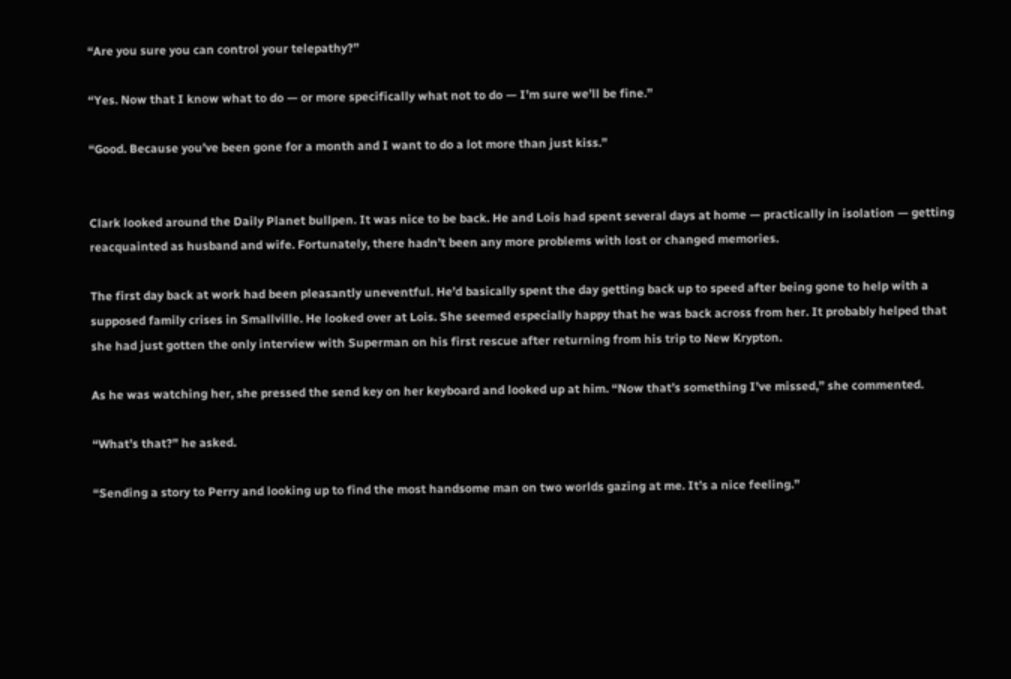“Are you sure you can control your telepathy?”

“Yes. Now that I know what to do — or more specifically what not to do — I’m sure we’ll be fine.”

“Good. Because you’ve been gone for a month and I want to do a lot more than just kiss.”


Clark looked around the Daily Planet bullpen. It was nice to be back. He and Lois had spent several days at home — practically in isolation — getting reacquainted as husband and wife. Fortunately, there hadn’t been any more problems with lost or changed memories.

The first day back at work had been pleasantly uneventful. He’d basically spent the day getting back up to speed after being gone to help with a supposed family crises in Smallville. He looked over at Lois. She seemed especially happy that he was back across from her. It probably helped that she had just gotten the only interview with Superman on his first rescue after returning from his trip to New Krypton.

As he was watching her, she pressed the send key on her keyboard and looked up at him. “Now that’s something I’ve missed,” she commented.

“What’s that?” he asked.

“Sending a story to Perry and looking up to find the most handsome man on two worlds gazing at me. It’s a nice feeling.”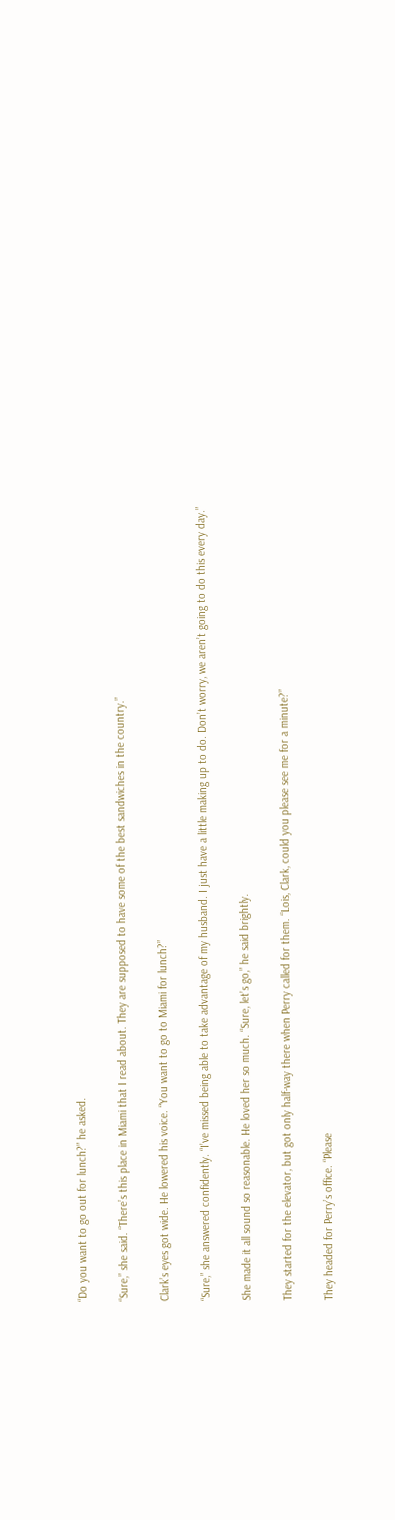“Do you want to go out for lunch?” he asked.

“Sure,” she said. “There’s this place in Miami that I read about. They are supposed to have some of the best sandwiches in the country.”

Clark’s eyes got wide. He lowered his voice. “You want to go to Miami for lunch?”

“Sure,” she answered confidently. “I’ve missed being able to take advantage of my husband. I just have a little making up to do. Don’t worry, we aren’t going to do this every day.”

She made it all sound so reasonable. He loved her so much. “Sure, let’s go,” he said brightly.

They started for the elevator, but got only half-way there when Perry called for them. “Lois, Clark, could you please see me for a minute?”

They headed for Perry’s office. “Please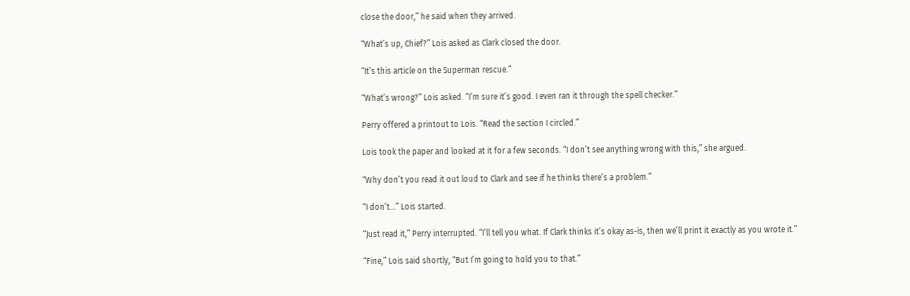close the door,” he said when they arrived.

“What’s up, Chief?” Lois asked as Clark closed the door.

“It’s this article on the Superman rescue.”

“What’s wrong?” Lois asked. “I’m sure it’s good. I even ran it through the spell checker.”

Perry offered a printout to Lois. “Read the section I circled.”

Lois took the paper and looked at it for a few seconds. “I don’t see anything wrong with this,” she argued.

“Why don’t you read it out loud to Clark and see if he thinks there’s a problem.”

“I don’t...” Lois started.

“Just read it,” Perry interrupted. “I’ll tell you what. If Clark thinks it’s okay as-is, then we’ll print it exactly as you wrote it.”

“Fine,” Lois said shortly, “But I’m going to hold you to that.”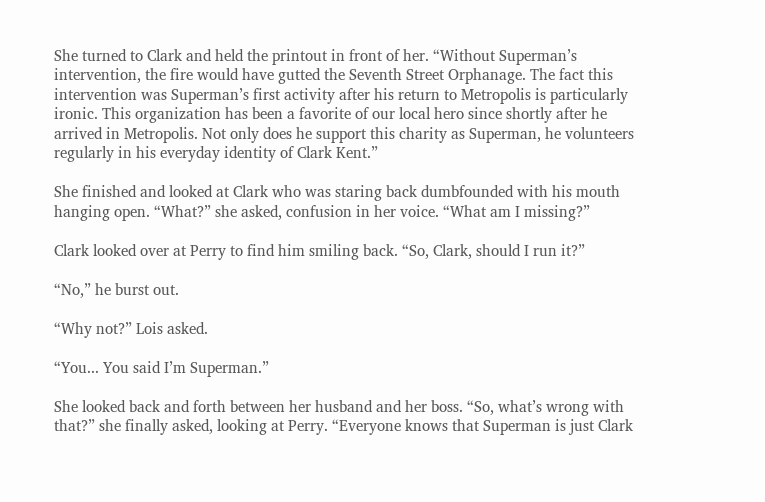She turned to Clark and held the printout in front of her. “Without Superman’s intervention, the fire would have gutted the Seventh Street Orphanage. The fact this intervention was Superman’s first activity after his return to Metropolis is particularly ironic. This organization has been a favorite of our local hero since shortly after he arrived in Metropolis. Not only does he support this charity as Superman, he volunteers regularly in his everyday identity of Clark Kent.”

She finished and looked at Clark who was staring back dumbfounded with his mouth hanging open. “What?” she asked, confusion in her voice. “What am I missing?”

Clark looked over at Perry to find him smiling back. “So, Clark, should I run it?”

“No,” he burst out.

“Why not?” Lois asked.

“You... You said I’m Superman.”

She looked back and forth between her husband and her boss. “So, what’s wrong with that?” she finally asked, looking at Perry. “Everyone knows that Superman is just Clark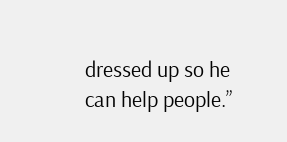dressed up so he can help people.”